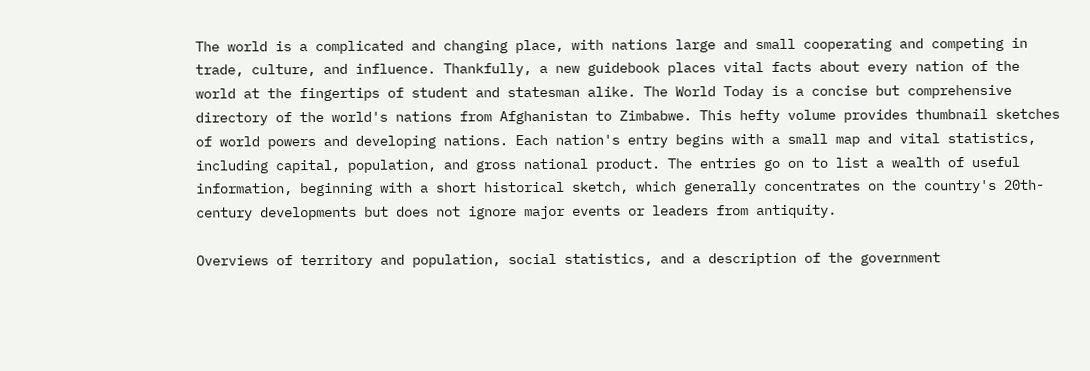The world is a complicated and changing place, with nations large and small cooperating and competing in trade, culture, and influence. Thankfully, a new guidebook places vital facts about every nation of the world at the fingertips of student and statesman alike. The World Today is a concise but comprehensive directory of the world's nations from Afghanistan to Zimbabwe. This hefty volume provides thumbnail sketches of world powers and developing nations. Each nation's entry begins with a small map and vital statistics, including capital, population, and gross national product. The entries go on to list a wealth of useful information, beginning with a short historical sketch, which generally concentrates on the country's 20th-century developments but does not ignore major events or leaders from antiquity.

Overviews of territory and population, social statistics, and a description of the government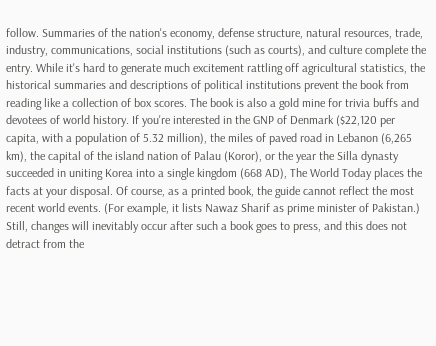follow. Summaries of the nation's economy, defense structure, natural resources, trade, industry, communications, social institutions (such as courts), and culture complete the entry. While it's hard to generate much excitement rattling off agricultural statistics, the historical summaries and descriptions of political institutions prevent the book from reading like a collection of box scores. The book is also a gold mine for trivia buffs and devotees of world history. If you're interested in the GNP of Denmark ($22,120 per capita, with a population of 5.32 million), the miles of paved road in Lebanon (6,265 km), the capital of the island nation of Palau (Koror), or the year the Silla dynasty succeeded in uniting Korea into a single kingdom (668 AD), The World Today places the facts at your disposal. Of course, as a printed book, the guide cannot reflect the most recent world events. (For example, it lists Nawaz Sharif as prime minister of Pakistan.) Still, changes will inevitably occur after such a book goes to press, and this does not detract from the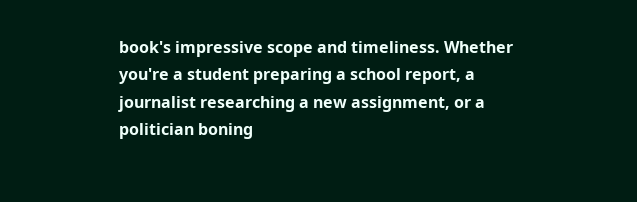book's impressive scope and timeliness. Whether you're a student preparing a school report, a journalist researching a new assignment, or a politician boning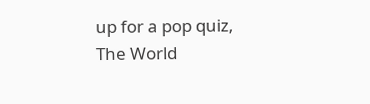up for a pop quiz, The World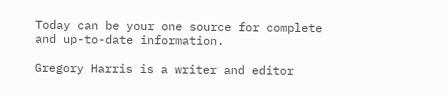Today can be your one source for complete and up-to-date information.

Gregory Harris is a writer and editor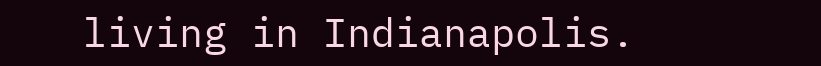living in Indianapolis.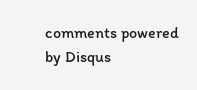comments powered by Disqus